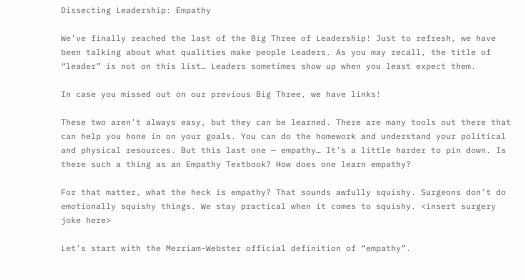Dissecting Leadership: Empathy

We’ve finally reached the last of the Big Three of Leadership! Just to refresh, we have been talking about what qualities make people Leaders. As you may recall, the title of “leader” is not on this list… Leaders sometimes show up when you least expect them.

In case you missed out on our previous Big Three, we have links!

These two aren’t always easy, but they can be learned. There are many tools out there that can help you hone in on your goals. You can do the homework and understand your political and physical resources. But this last one — empathy… It’s a little harder to pin down. Is there such a thing as an Empathy Textbook? How does one learn empathy?

For that matter, what the heck is empathy? That sounds awfully squishy. Surgeons don’t do emotionally squishy things. We stay practical when it comes to squishy. <insert surgery joke here>

Let’s start with the Merriam-Webster official definition of “empathy”.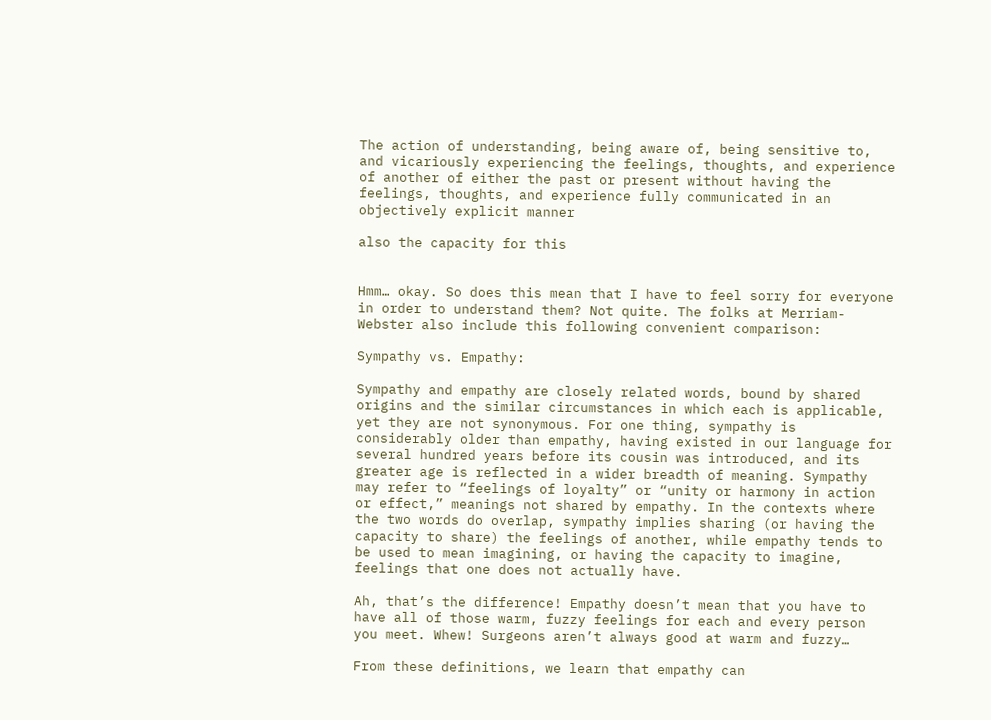The action of understanding, being aware of, being sensitive to, and vicariously experiencing the feelings, thoughts, and experience of another of either the past or present without having the feelings, thoughts, and experience fully communicated in an objectively explicit manner

also the capacity for this


Hmm… okay. So does this mean that I have to feel sorry for everyone in order to understand them? Not quite. The folks at Merriam-Webster also include this following convenient comparison:

Sympathy vs. Empathy:

Sympathy and empathy are closely related words, bound by shared origins and the similar circumstances in which each is applicable, yet they are not synonymous. For one thing, sympathy is considerably older than empathy, having existed in our language for several hundred years before its cousin was introduced, and its greater age is reflected in a wider breadth of meaning. Sympathy may refer to “feelings of loyalty” or “unity or harmony in action or effect,” meanings not shared by empathy. In the contexts where the two words do overlap, sympathy implies sharing (or having the capacity to share) the feelings of another, while empathy tends to be used to mean imagining, or having the capacity to imagine, feelings that one does not actually have.

Ah, that’s the difference! Empathy doesn’t mean that you have to have all of those warm, fuzzy feelings for each and every person you meet. Whew! Surgeons aren’t always good at warm and fuzzy…

From these definitions, we learn that empathy can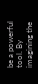be a powerful tool. By imagining the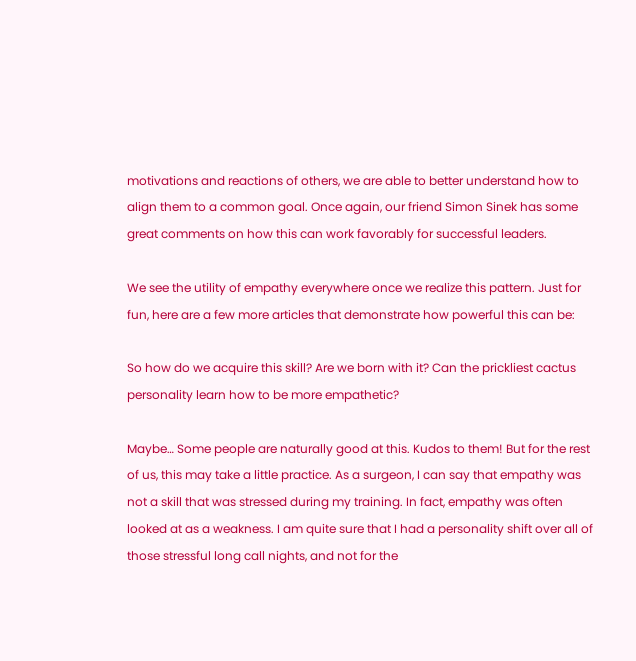motivations and reactions of others, we are able to better understand how to align them to a common goal. Once again, our friend Simon Sinek has some great comments on how this can work favorably for successful leaders.

We see the utility of empathy everywhere once we realize this pattern. Just for fun, here are a few more articles that demonstrate how powerful this can be:

So how do we acquire this skill? Are we born with it? Can the prickliest cactus personality learn how to be more empathetic?

Maybe… Some people are naturally good at this. Kudos to them! But for the rest of us, this may take a little practice. As a surgeon, I can say that empathy was not a skill that was stressed during my training. In fact, empathy was often looked at as a weakness. I am quite sure that I had a personality shift over all of those stressful long call nights, and not for the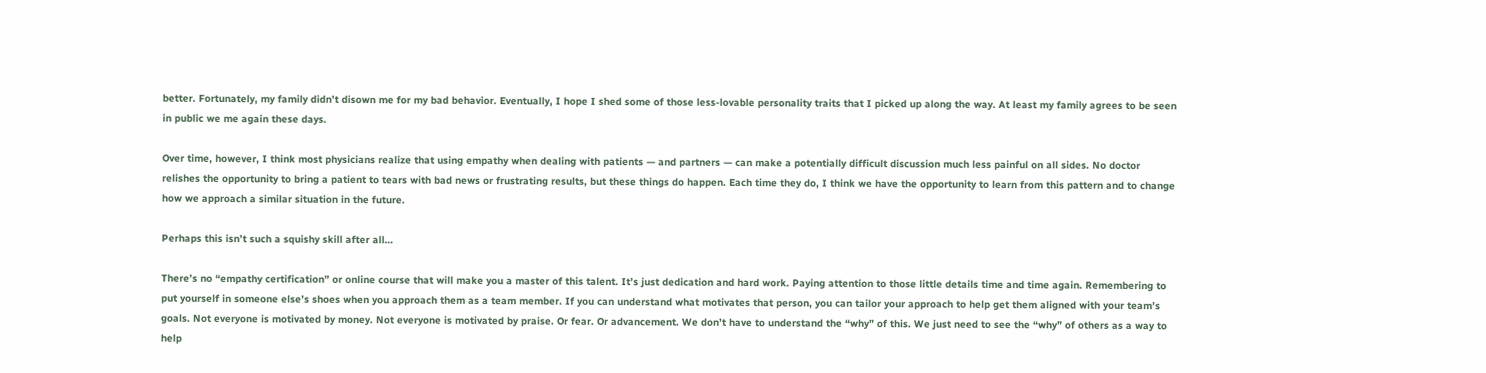better. Fortunately, my family didn’t disown me for my bad behavior. Eventually, I hope I shed some of those less-lovable personality traits that I picked up along the way. At least my family agrees to be seen in public we me again these days.

Over time, however, I think most physicians realize that using empathy when dealing with patients — and partners — can make a potentially difficult discussion much less painful on all sides. No doctor relishes the opportunity to bring a patient to tears with bad news or frustrating results, but these things do happen. Each time they do, I think we have the opportunity to learn from this pattern and to change how we approach a similar situation in the future.

Perhaps this isn’t such a squishy skill after all…

There’s no “empathy certification” or online course that will make you a master of this talent. It’s just dedication and hard work. Paying attention to those little details time and time again. Remembering to put yourself in someone else’s shoes when you approach them as a team member. If you can understand what motivates that person, you can tailor your approach to help get them aligned with your team’s goals. Not everyone is motivated by money. Not everyone is motivated by praise. Or fear. Or advancement. We don’t have to understand the “why” of this. We just need to see the “why” of others as a way to help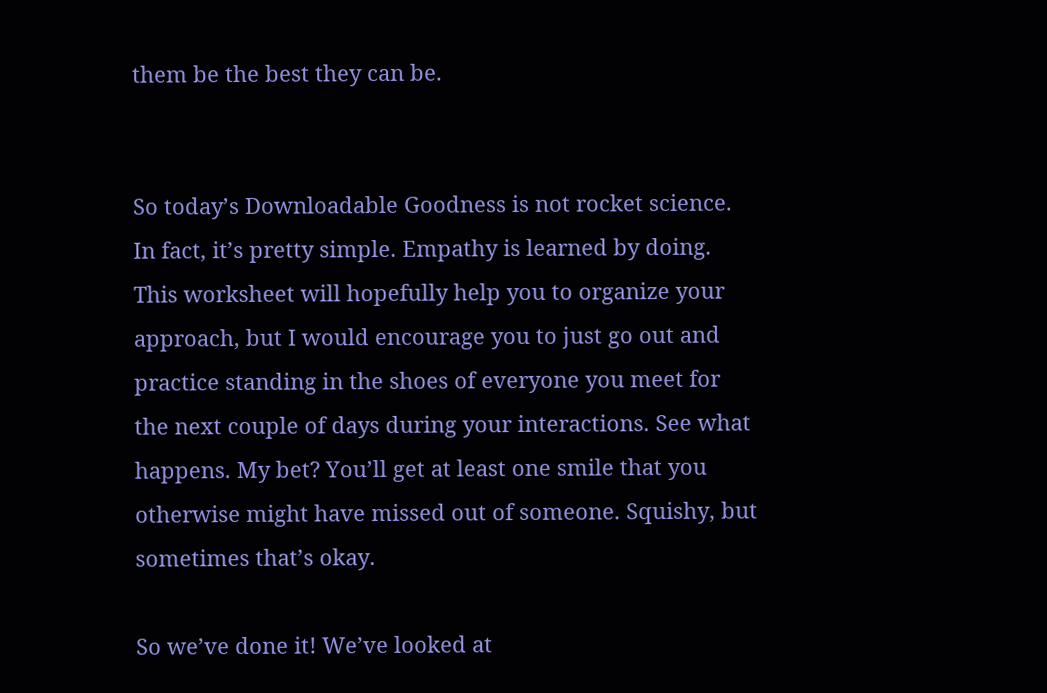them be the best they can be.


So today’s Downloadable Goodness is not rocket science. In fact, it’s pretty simple. Empathy is learned by doing. This worksheet will hopefully help you to organize your approach, but I would encourage you to just go out and practice standing in the shoes of everyone you meet for the next couple of days during your interactions. See what happens. My bet? You’ll get at least one smile that you otherwise might have missed out of someone. Squishy, but sometimes that’s okay.

So we’ve done it! We’ve looked at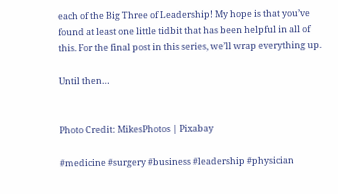each of the Big Three of Leadership! My hope is that you’ve found at least one little tidbit that has been helpful in all of this. For the final post in this series, we’ll wrap everything up.

Until then…


Photo Credit: MikesPhotos | Pixabay

#medicine #surgery #business #leadership #physician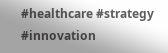#healthcare #strategy #innovation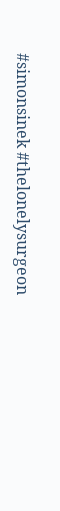#simonsinek #thelonelysurgeon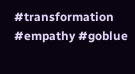#transformation #empathy #goblue